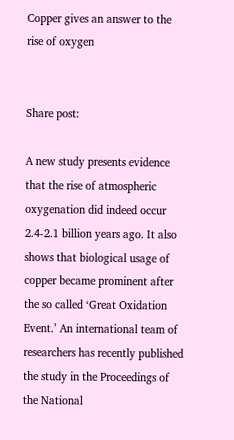Copper gives an answer to the rise of oxygen


Share post:

A new study presents evidence that the rise of atmospheric oxygenation did indeed occur 2.4-2.1 billion years ago. It also shows that biological usage of copper became prominent after the so called ‘Great Oxidation Event.’ An international team of researchers has recently published the study in the Proceedings of the National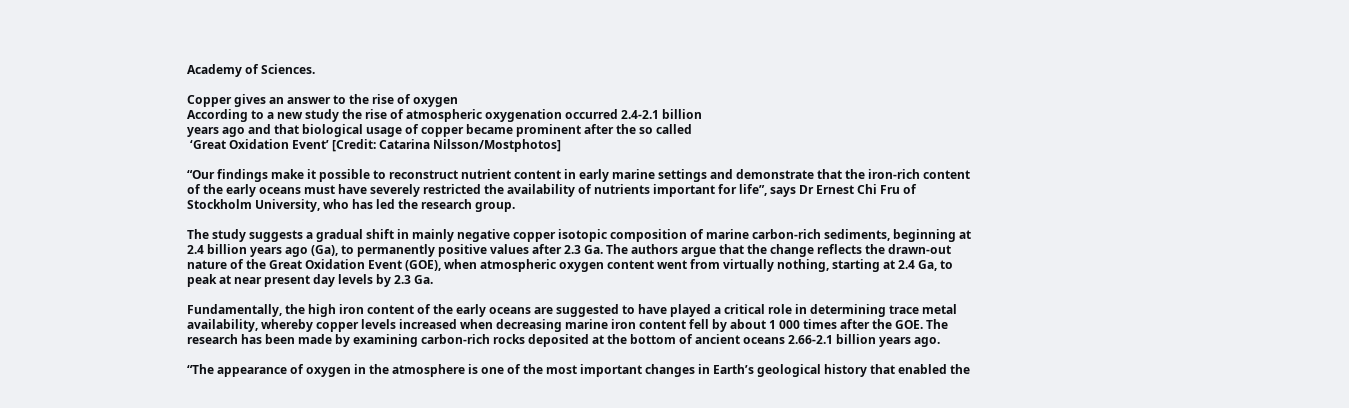Academy of Sciences.

Copper gives an answer to the rise of oxygen
According to a new study the rise of atmospheric oxygenation occurred 2.4-2.1 billion
years ago and that biological usage of copper became prominent after the so called
 ‘Great Oxidation Event’ [Credit: Catarina Nilsson/Mostphotos]

“Our findings make it possible to reconstruct nutrient content in early marine settings and demonstrate that the iron-rich content of the early oceans must have severely restricted the availability of nutrients important for life”, says Dr Ernest Chi Fru of Stockholm University, who has led the research group.

The study suggests a gradual shift in mainly negative copper isotopic composition of marine carbon-rich sediments, beginning at 2.4 billion years ago (Ga), to permanently positive values after 2.3 Ga. The authors argue that the change reflects the drawn-out nature of the Great Oxidation Event (GOE), when atmospheric oxygen content went from virtually nothing, starting at 2.4 Ga, to peak at near present day levels by 2.3 Ga.

Fundamentally, the high iron content of the early oceans are suggested to have played a critical role in determining trace metal availability, whereby copper levels increased when decreasing marine iron content fell by about 1 000 times after the GOE. The research has been made by examining carbon-rich rocks deposited at the bottom of ancient oceans 2.66-2.1 billion years ago.

“The appearance of oxygen in the atmosphere is one of the most important changes in Earth’s geological history that enabled the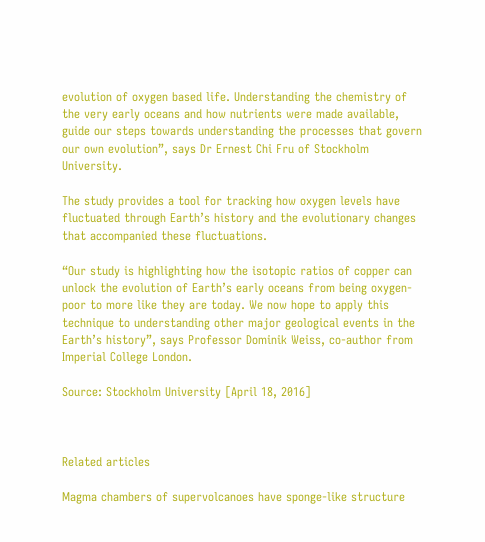evolution of oxygen based life. Understanding the chemistry of the very early oceans and how nutrients were made available, guide our steps towards understanding the processes that govern our own evolution”, says Dr Ernest Chi Fru of Stockholm University.

The study provides a tool for tracking how oxygen levels have fluctuated through Earth’s history and the evolutionary changes that accompanied these fluctuations.

“Our study is highlighting how the isotopic ratios of copper can unlock the evolution of Earth’s early oceans from being oxygen-poor to more like they are today. We now hope to apply this technique to understanding other major geological events in the Earth’s history”, says Professor Dominik Weiss, co-author from Imperial College London.

Source: Stockholm University [April 18, 2016]



Related articles

Magma chambers of supervolcanoes have sponge-like structure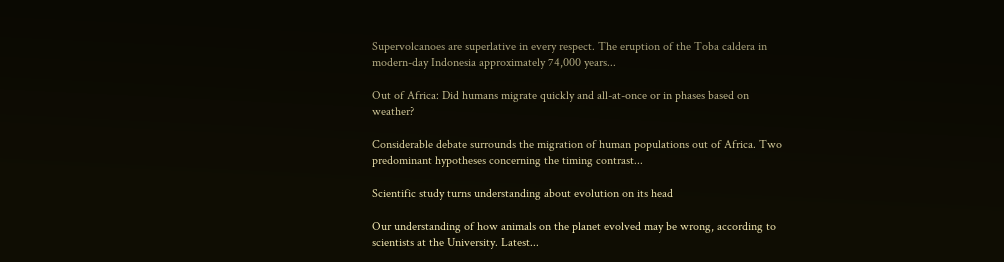Supervolcanoes are superlative in every respect. The eruption of the Toba caldera in modern-day Indonesia approximately 74,000 years...

Out of Africa: Did humans migrate quickly and all-at-once or in phases based on weather?

Considerable debate surrounds the migration of human populations out of Africa. Two predominant hypotheses concerning the timing contrast...

Scientific study turns understanding about evolution on its head

Our understanding of how animals on the planet evolved may be wrong, according to scientists at the University. Latest...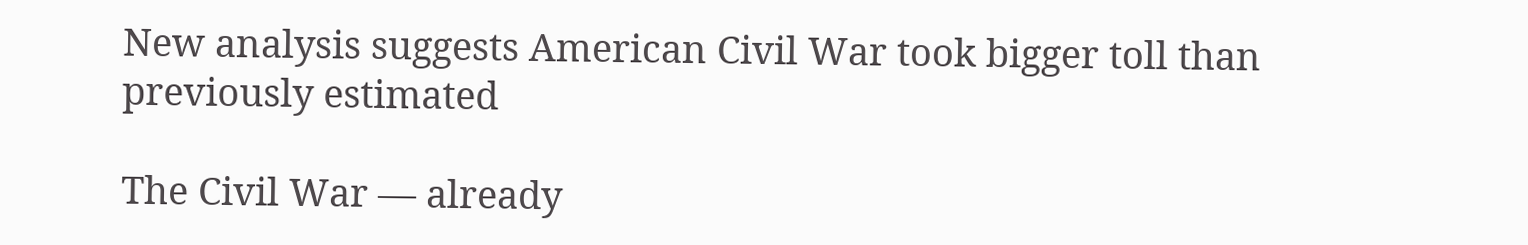New analysis suggests American Civil War took bigger toll than previously estimated

The Civil War — already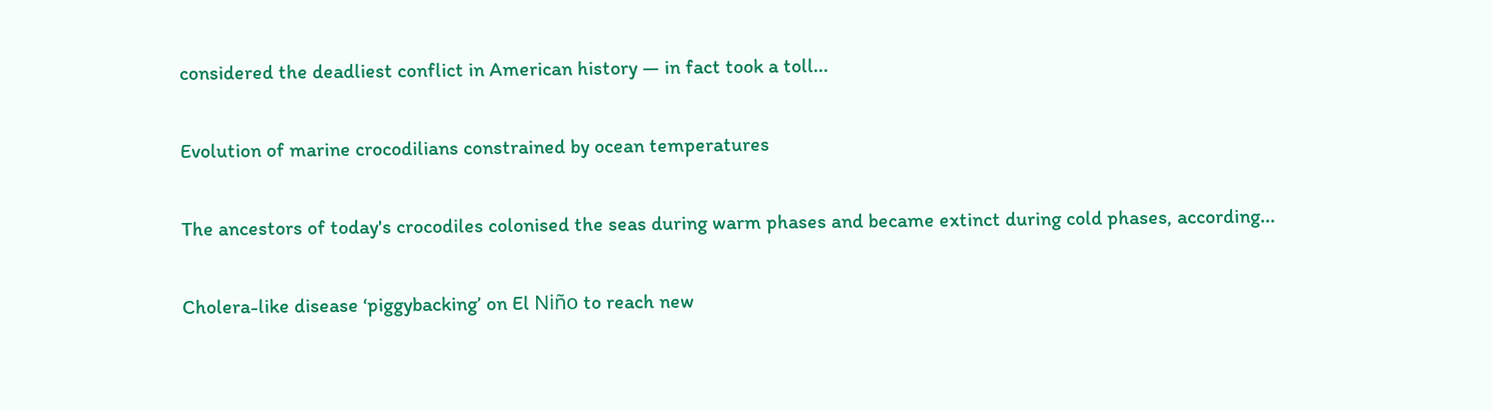considered the deadliest conflict in American history — in fact took a toll...

Evolution of marine crocodilians constrained by ocean temperatures

The ancestors of today's crocodiles colonised the seas during warm phases and became extinct during cold phases, according...

Cholera-like disease ‘piggybacking’ on El Niño to reach new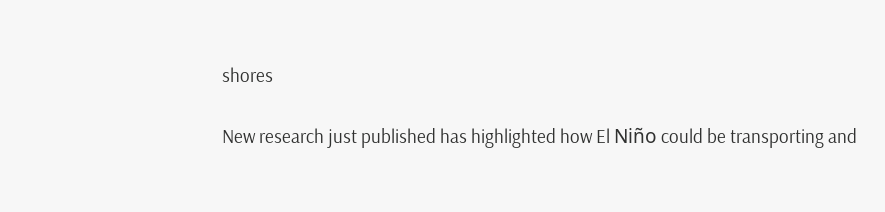shores

New research just published has highlighted how El Niño could be transporting and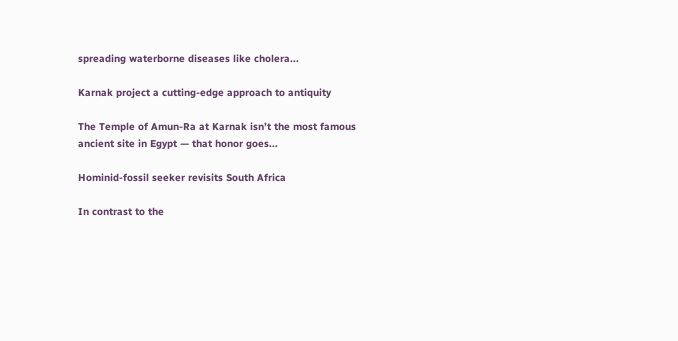spreading waterborne diseases like cholera...

Karnak project a cutting-edge approach to antiquity

The Temple of Amun-Ra at Karnak isn’t the most famous ancient site in Egypt — that honor goes...

Hominid-fossil seeker revisits South Africa

In contrast to the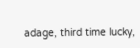adage, third time lucky,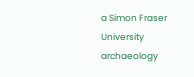a Simon Fraser University archaeology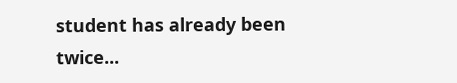student has already been twice...